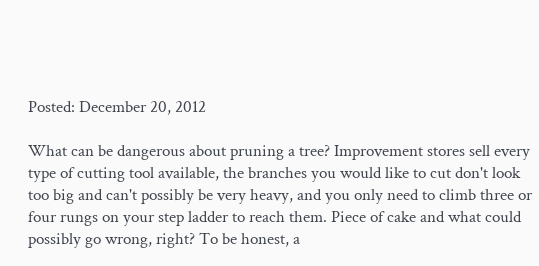Posted: December 20, 2012

What can be dangerous about pruning a tree? Improvement stores sell every type of cutting tool available, the branches you would like to cut don't look too big and can't possibly be very heavy, and you only need to climb three or four rungs on your step ladder to reach them. Piece of cake and what could possibly go wrong, right? To be honest, a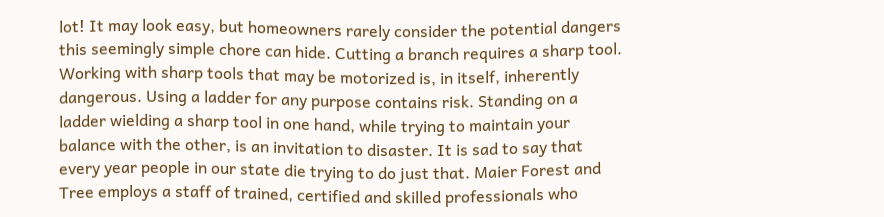lot! It may look easy, but homeowners rarely consider the potential dangers this seemingly simple chore can hide. Cutting a branch requires a sharp tool. Working with sharp tools that may be motorized is, in itself, inherently dangerous. Using a ladder for any purpose contains risk. Standing on a ladder wielding a sharp tool in one hand, while trying to maintain your balance with the other, is an invitation to disaster. It is sad to say that every year people in our state die trying to do just that. Maier Forest and Tree employs a staff of trained, certified and skilled professionals who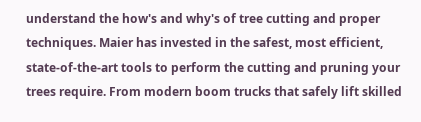understand the how's and why's of tree cutting and proper techniques. Maier has invested in the safest, most efficient, state-of-the-art tools to perform the cutting and pruning your trees require. From modern boom trucks that safely lift skilled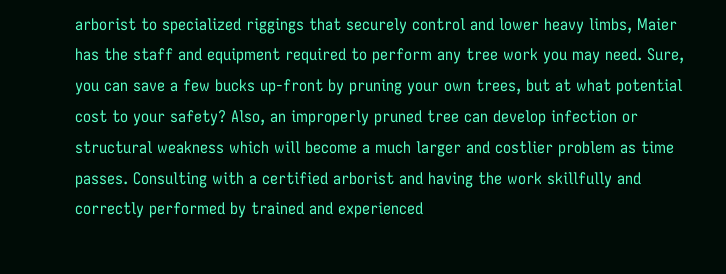arborist to specialized riggings that securely control and lower heavy limbs, Maier has the staff and equipment required to perform any tree work you may need. Sure, you can save a few bucks up-front by pruning your own trees, but at what potential cost to your safety? Also, an improperly pruned tree can develop infection or structural weakness which will become a much larger and costlier problem as time passes. Consulting with a certified arborist and having the work skillfully and correctly performed by trained and experienced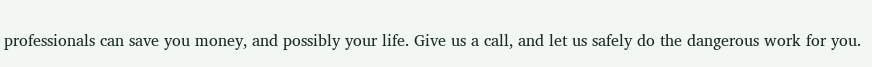professionals can save you money, and possibly your life. Give us a call, and let us safely do the dangerous work for you.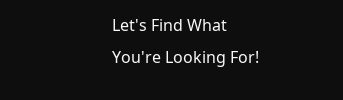Let's Find What
You're Looking For!